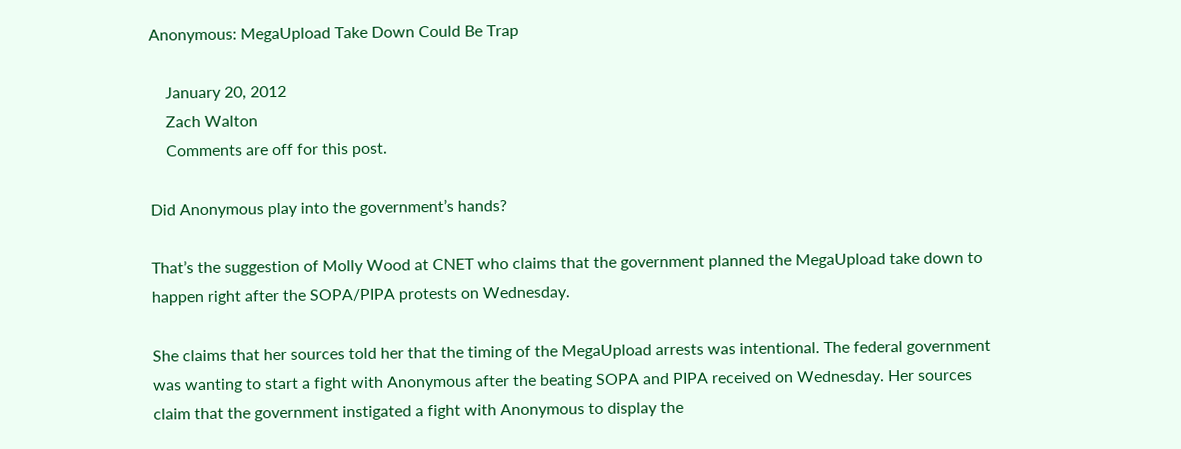Anonymous: MegaUpload Take Down Could Be Trap

    January 20, 2012
    Zach Walton
    Comments are off for this post.

Did Anonymous play into the government’s hands?

That’s the suggestion of Molly Wood at CNET who claims that the government planned the MegaUpload take down to happen right after the SOPA/PIPA protests on Wednesday.

She claims that her sources told her that the timing of the MegaUpload arrests was intentional. The federal government was wanting to start a fight with Anonymous after the beating SOPA and PIPA received on Wednesday. Her sources claim that the government instigated a fight with Anonymous to display the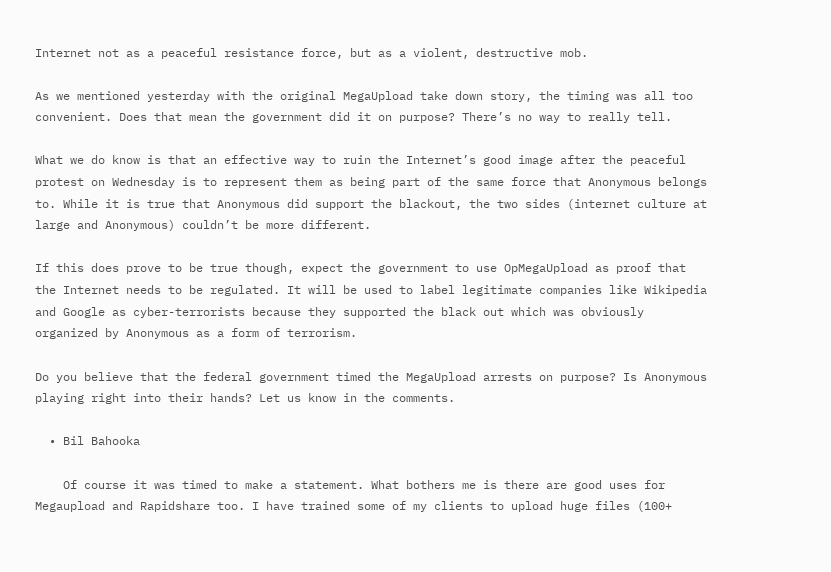Internet not as a peaceful resistance force, but as a violent, destructive mob.

As we mentioned yesterday with the original MegaUpload take down story, the timing was all too convenient. Does that mean the government did it on purpose? There’s no way to really tell.

What we do know is that an effective way to ruin the Internet’s good image after the peaceful protest on Wednesday is to represent them as being part of the same force that Anonymous belongs to. While it is true that Anonymous did support the blackout, the two sides (internet culture at large and Anonymous) couldn’t be more different.

If this does prove to be true though, expect the government to use OpMegaUpload as proof that the Internet needs to be regulated. It will be used to label legitimate companies like Wikipedia and Google as cyber-terrorists because they supported the black out which was obviously organized by Anonymous as a form of terrorism.

Do you believe that the federal government timed the MegaUpload arrests on purpose? Is Anonymous playing right into their hands? Let us know in the comments.

  • Bil Bahooka

    Of course it was timed to make a statement. What bothers me is there are good uses for Megaupload and Rapidshare too. I have trained some of my clients to upload huge files (100+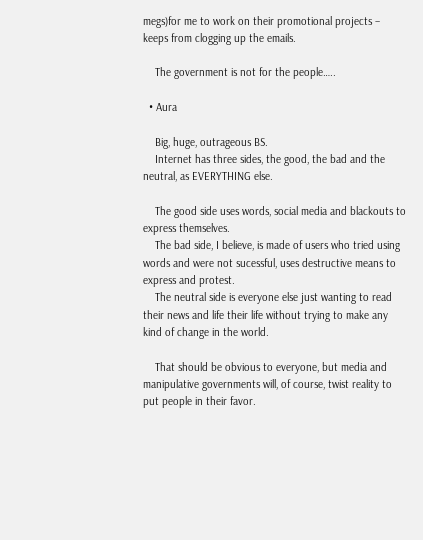megs)for me to work on their promotional projects – keeps from clogging up the emails.

    The government is not for the people…..

  • Aura

    Big, huge, outrageous BS.
    Internet has three sides, the good, the bad and the neutral, as EVERYTHING else.

    The good side uses words, social media and blackouts to express themselves.
    The bad side, I believe, is made of users who tried using words and were not sucessful, uses destructive means to express and protest.
    The neutral side is everyone else just wanting to read their news and life their life without trying to make any kind of change in the world.

    That should be obvious to everyone, but media and manipulative governments will, of course, twist reality to put people in their favor.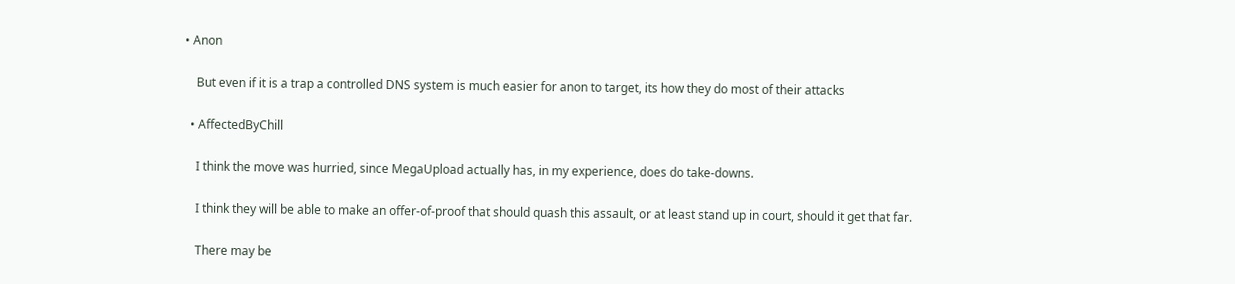• Anon

    But even if it is a trap a controlled DNS system is much easier for anon to target, its how they do most of their attacks

  • AffectedByChill

    I think the move was hurried, since MegaUpload actually has, in my experience, does do take-downs.

    I think they will be able to make an offer-of-proof that should quash this assault, or at least stand up in court, should it get that far.

    There may be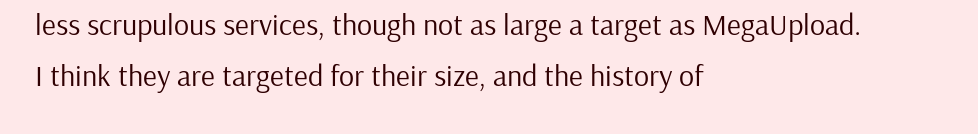less scrupulous services, though not as large a target as MegaUpload. I think they are targeted for their size, and the history of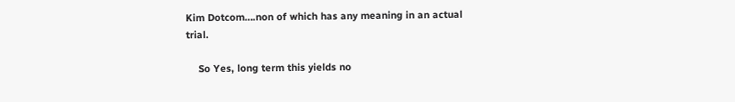Kim Dotcom….non of which has any meaning in an actual trial.

    So Yes, long term this yields no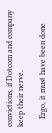convictions, if Dotcom and company keep their nerve.

    Ergo, it must have been done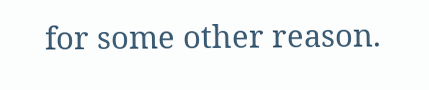for some other reason.